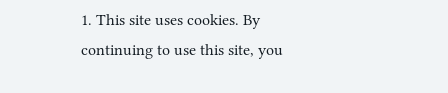1. This site uses cookies. By continuing to use this site, you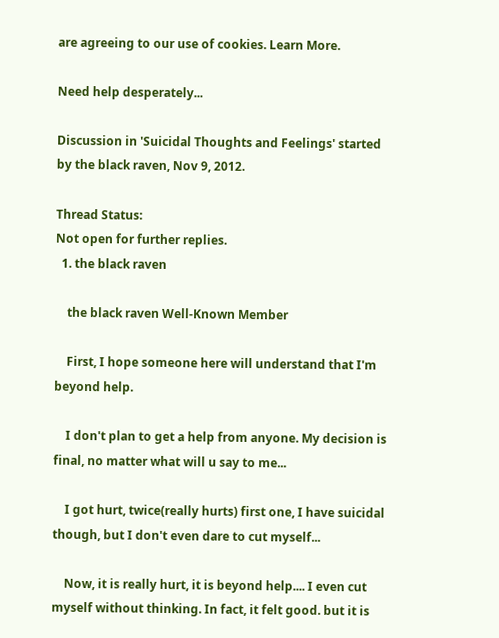are agreeing to our use of cookies. Learn More.

Need help desperately...

Discussion in 'Suicidal Thoughts and Feelings' started by the black raven, Nov 9, 2012.

Thread Status:
Not open for further replies.
  1. the black raven

    the black raven Well-Known Member

    First, I hope someone here will understand that I'm beyond help.

    I don't plan to get a help from anyone. My decision is final, no matter what will u say to me...

    I got hurt, twice(really hurts) first one, I have suicidal though, but I don't even dare to cut myself...

    Now, it is really hurt, it is beyond help.... I even cut myself without thinking. In fact, it felt good. but it is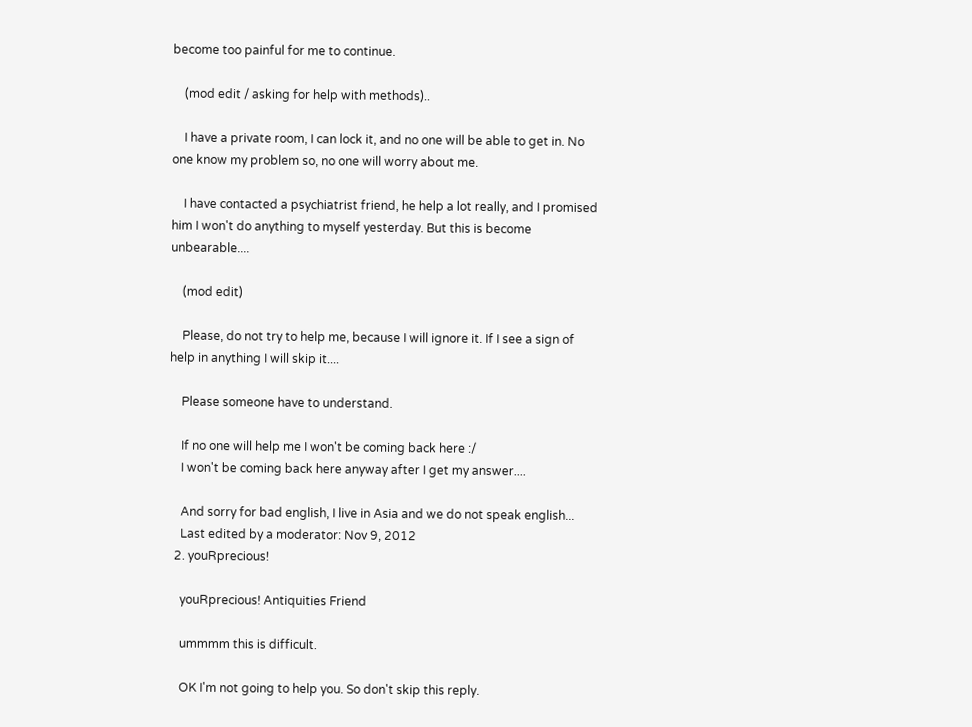become too painful for me to continue.

    (mod edit / asking for help with methods)..

    I have a private room, I can lock it, and no one will be able to get in. No one know my problem so, no one will worry about me.

    I have contacted a psychiatrist friend, he help a lot really, and I promised him I won't do anything to myself yesterday. But this is become unbearable....

    (mod edit)

    Please, do not try to help me, because I will ignore it. If I see a sign of help in anything I will skip it....

    Please someone have to understand.

    If no one will help me I won't be coming back here :/
    I won't be coming back here anyway after I get my answer....

    And sorry for bad english, I live in Asia and we do not speak english...
    Last edited by a moderator: Nov 9, 2012
  2. youRprecious!

    youRprecious! Antiquities Friend

    ummmm this is difficult.

    OK I'm not going to help you. So don't skip this reply.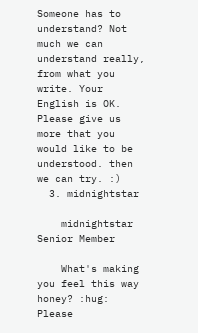Someone has to understand? Not much we can understand really, from what you write. Your English is OK. Please give us more that you would like to be understood. then we can try. :)
  3. midnightstar

    midnightstar Senior Member

    What's making you feel this way honey? :hug: Please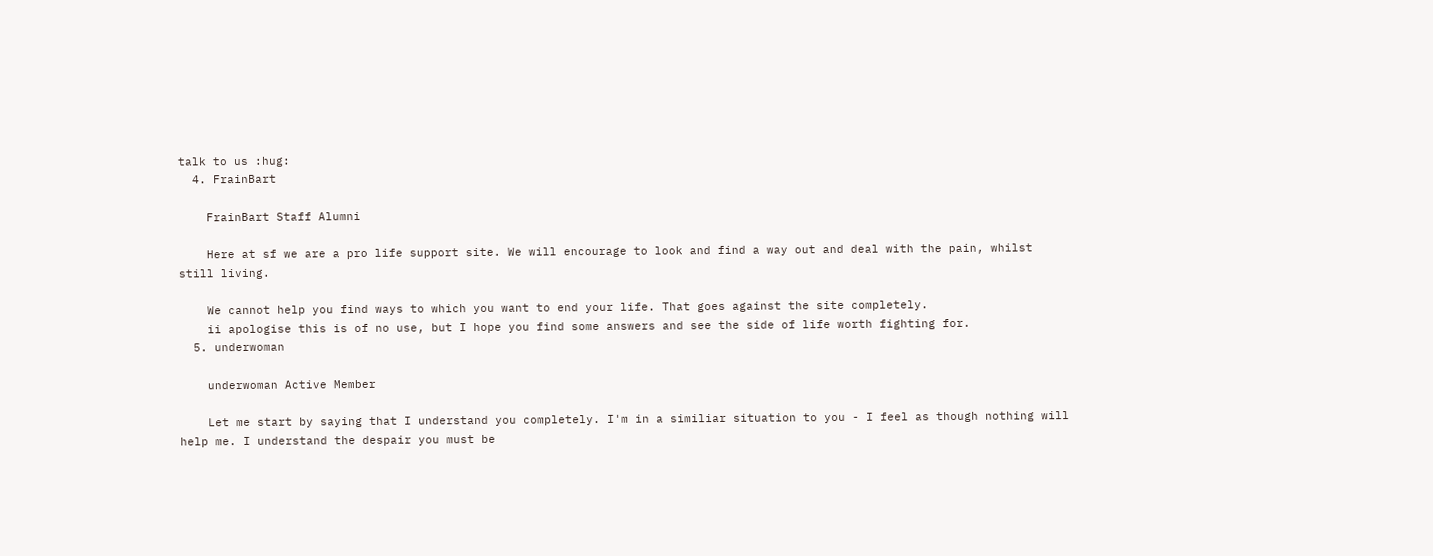talk to us :hug:
  4. FrainBart

    FrainBart Staff Alumni

    Here at sf we are a pro life support site. We will encourage to look and find a way out and deal with the pain, whilst still living.

    We cannot help you find ways to which you want to end your life. That goes against the site completely.
    ii apologise this is of no use, but I hope you find some answers and see the side of life worth fighting for.
  5. underwoman

    underwoman Active Member

    Let me start by saying that I understand you completely. I'm in a similiar situation to you - I feel as though nothing will help me. I understand the despair you must be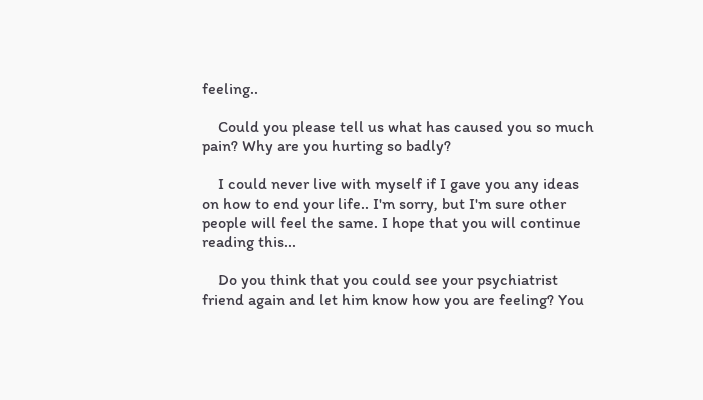feeling..

    Could you please tell us what has caused you so much pain? Why are you hurting so badly?

    I could never live with myself if I gave you any ideas on how to end your life.. I'm sorry, but I'm sure other people will feel the same. I hope that you will continue reading this...

    Do you think that you could see your psychiatrist friend again and let him know how you are feeling? You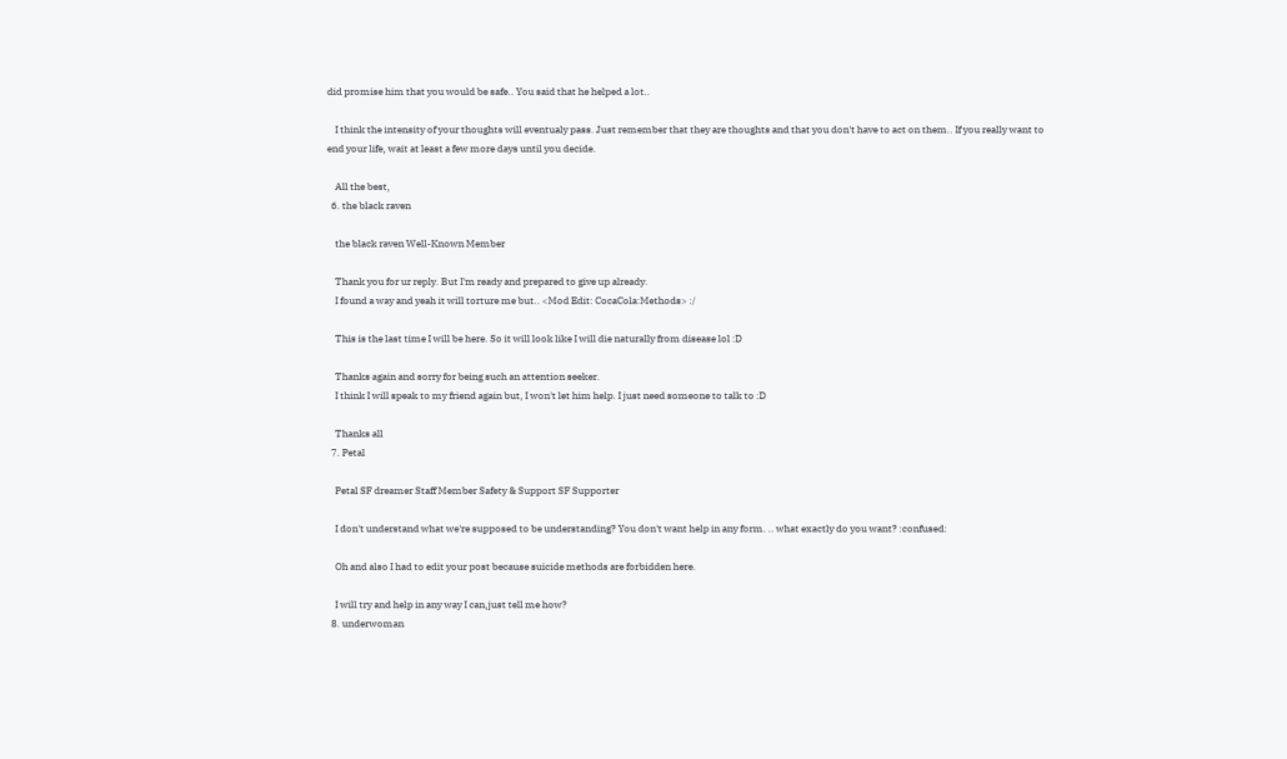did promise him that you would be safe.. You said that he helped a lot..

    I think the intensity of your thoughts will eventualy pass. Just remember that they are thoughts and that you don't have to act on them.. If you really want to end your life, wait at least a few more days until you decide.

    All the best,
  6. the black raven

    the black raven Well-Known Member

    Thank you for ur reply. But I'm ready and prepared to give up already.
    I found a way and yeah it will torture me but.. <Mod Edit: CocaCola:Methods> :/

    This is the last time I will be here. So it will look like I will die naturally from disease lol :D

    Thanks again and sorry for being such an attention seeker.
    I think I will speak to my friend again but, I won't let him help. I just need someone to talk to :D

    Thanks all
  7. Petal

    Petal SF dreamer Staff Member Safety & Support SF Supporter

    I don't understand what we're supposed to be understanding? You don't want help in any form. .. what exactly do you want? :confused:

    Oh and also I had to edit your post because suicide methods are forbidden here.

    I will try and help in any way I can,just tell me how?
  8. underwoman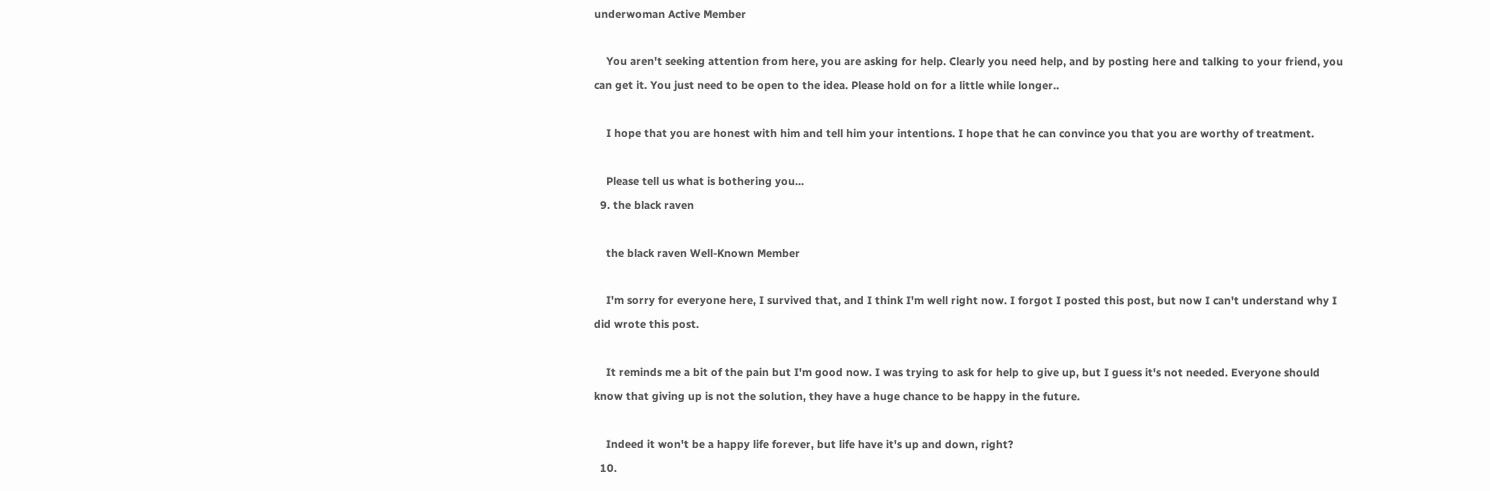underwoman Active Member

    You aren't seeking attention from here, you are asking for help. Clearly you need help, and by posting here and talking to your friend, you can get it. You just need to be open to the idea. Please hold on for a little while longer..

    I hope that you are honest with him and tell him your intentions. I hope that he can convince you that you are worthy of treatment.

    Please tell us what is bothering you...
  9. the black raven

    the black raven Well-Known Member

    I'm sorry for everyone here, I survived that, and I think I'm well right now. I forgot I posted this post, but now I can't understand why I did wrote this post.

    It reminds me a bit of the pain but I'm good now. I was trying to ask for help to give up, but I guess it's not needed. Everyone should know that giving up is not the solution, they have a huge chance to be happy in the future.

    Indeed it won't be a happy life forever, but life have it's up and down, right?
  10.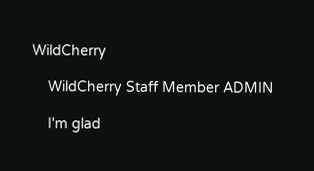WildCherry

    WildCherry Staff Member ADMIN

    I'm glad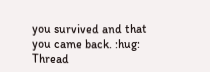you survived and that you came back. :hug:
Thread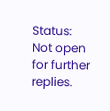Status:
Not open for further replies.